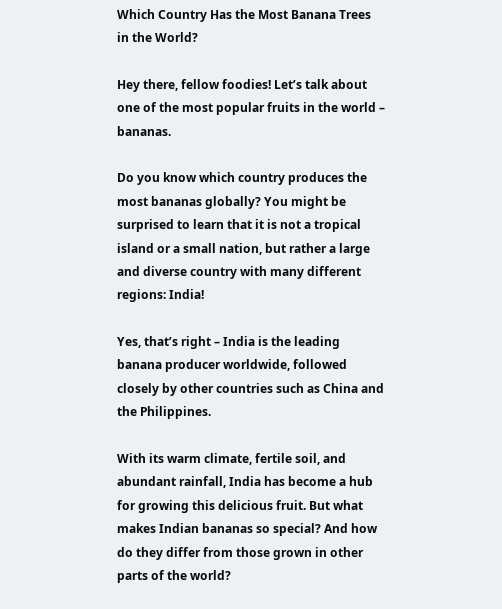Which Country Has the Most Banana Trees in the World?

Hey there, fellow foodies! Let’s talk about one of the most popular fruits in the world – bananas.

Do you know which country produces the most bananas globally? You might be surprised to learn that it is not a tropical island or a small nation, but rather a large and diverse country with many different regions: India!

Yes, that’s right – India is the leading banana producer worldwide, followed closely by other countries such as China and the Philippines.

With its warm climate, fertile soil, and abundant rainfall, India has become a hub for growing this delicious fruit. But what makes Indian bananas so special? And how do they differ from those grown in other parts of the world?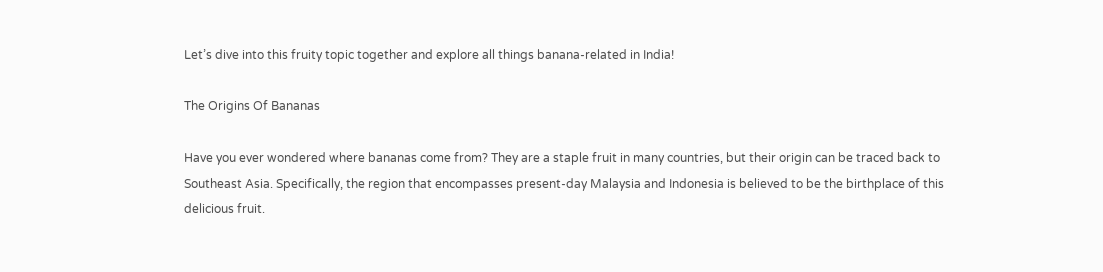Let’s dive into this fruity topic together and explore all things banana-related in India!

The Origins Of Bananas

Have you ever wondered where bananas come from? They are a staple fruit in many countries, but their origin can be traced back to Southeast Asia. Specifically, the region that encompasses present-day Malaysia and Indonesia is believed to be the birthplace of this delicious fruit.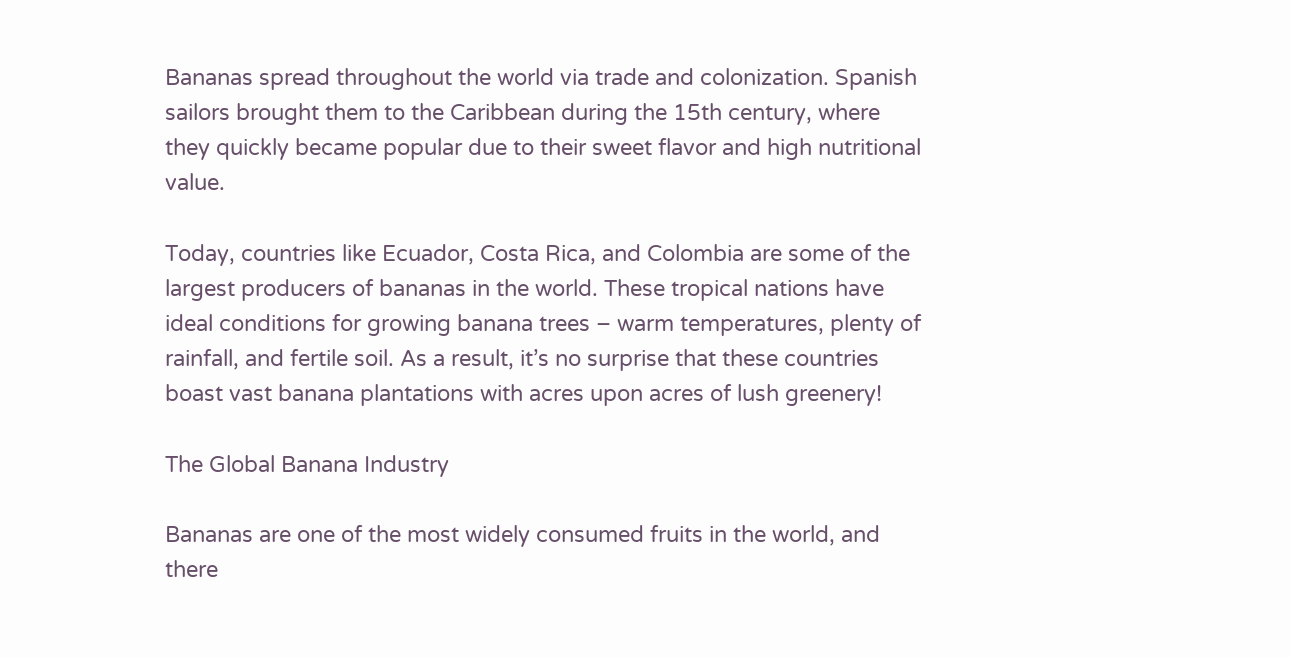Bananas spread throughout the world via trade and colonization. Spanish sailors brought them to the Caribbean during the 15th century, where they quickly became popular due to their sweet flavor and high nutritional value.

Today, countries like Ecuador, Costa Rica, and Colombia are some of the largest producers of bananas in the world. These tropical nations have ideal conditions for growing banana trees – warm temperatures, plenty of rainfall, and fertile soil. As a result, it’s no surprise that these countries boast vast banana plantations with acres upon acres of lush greenery!

The Global Banana Industry

Bananas are one of the most widely consumed fruits in the world, and there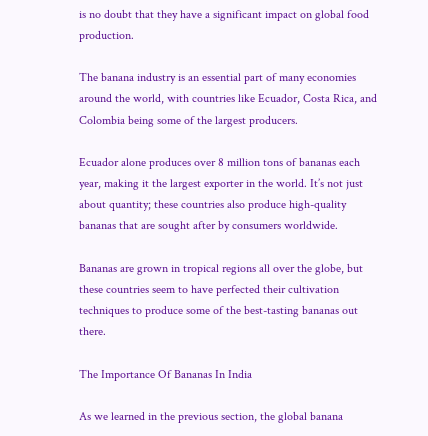is no doubt that they have a significant impact on global food production.

The banana industry is an essential part of many economies around the world, with countries like Ecuador, Costa Rica, and Colombia being some of the largest producers.

Ecuador alone produces over 8 million tons of bananas each year, making it the largest exporter in the world. It’s not just about quantity; these countries also produce high-quality bananas that are sought after by consumers worldwide.

Bananas are grown in tropical regions all over the globe, but these countries seem to have perfected their cultivation techniques to produce some of the best-tasting bananas out there.

The Importance Of Bananas In India

As we learned in the previous section, the global banana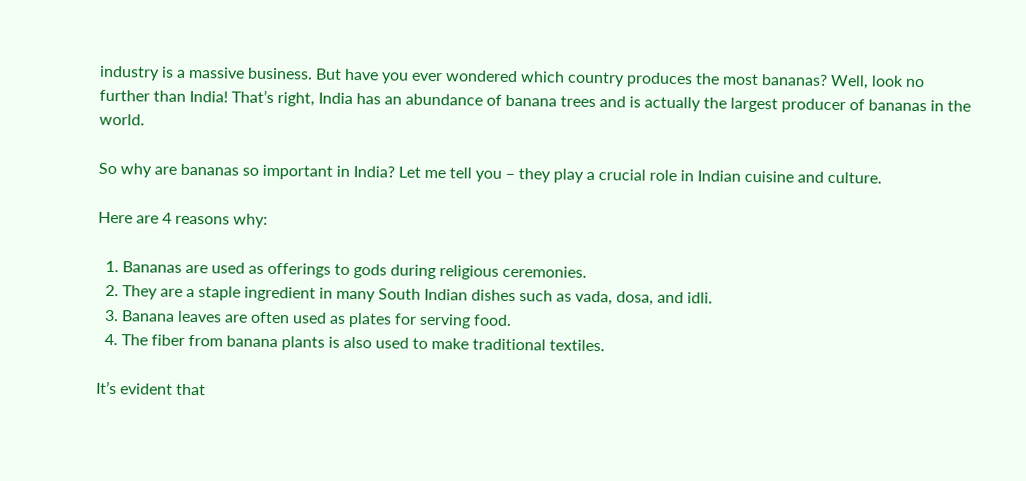industry is a massive business. But have you ever wondered which country produces the most bananas? Well, look no further than India! That’s right, India has an abundance of banana trees and is actually the largest producer of bananas in the world.

So why are bananas so important in India? Let me tell you – they play a crucial role in Indian cuisine and culture.

Here are 4 reasons why:

  1. Bananas are used as offerings to gods during religious ceremonies.
  2. They are a staple ingredient in many South Indian dishes such as vada, dosa, and idli.
  3. Banana leaves are often used as plates for serving food.
  4. The fiber from banana plants is also used to make traditional textiles.

It’s evident that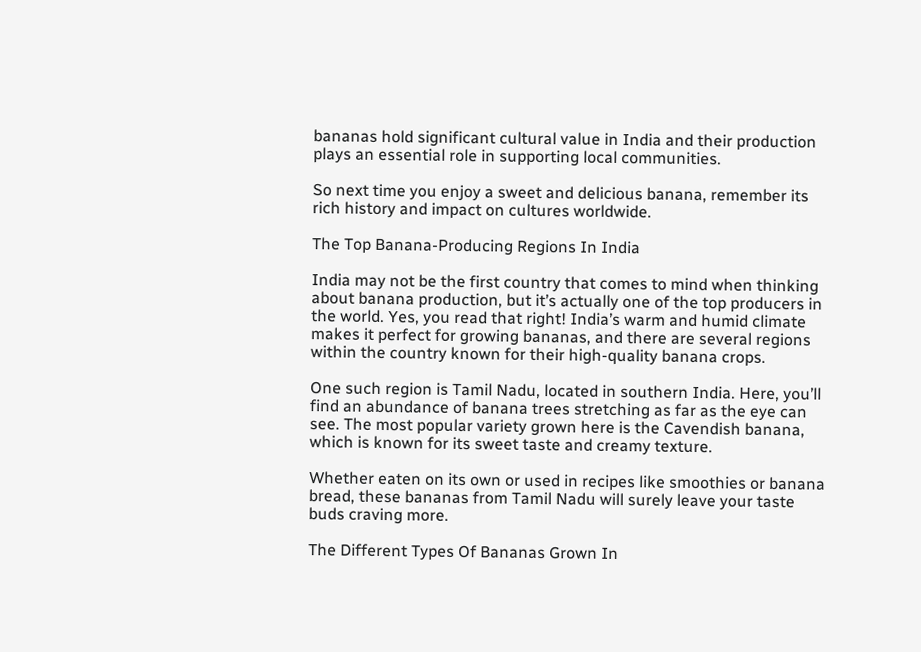bananas hold significant cultural value in India and their production plays an essential role in supporting local communities.

So next time you enjoy a sweet and delicious banana, remember its rich history and impact on cultures worldwide.

The Top Banana-Producing Regions In India

India may not be the first country that comes to mind when thinking about banana production, but it’s actually one of the top producers in the world. Yes, you read that right! India’s warm and humid climate makes it perfect for growing bananas, and there are several regions within the country known for their high-quality banana crops.

One such region is Tamil Nadu, located in southern India. Here, you’ll find an abundance of banana trees stretching as far as the eye can see. The most popular variety grown here is the Cavendish banana, which is known for its sweet taste and creamy texture.

Whether eaten on its own or used in recipes like smoothies or banana bread, these bananas from Tamil Nadu will surely leave your taste buds craving more.

The Different Types Of Bananas Grown In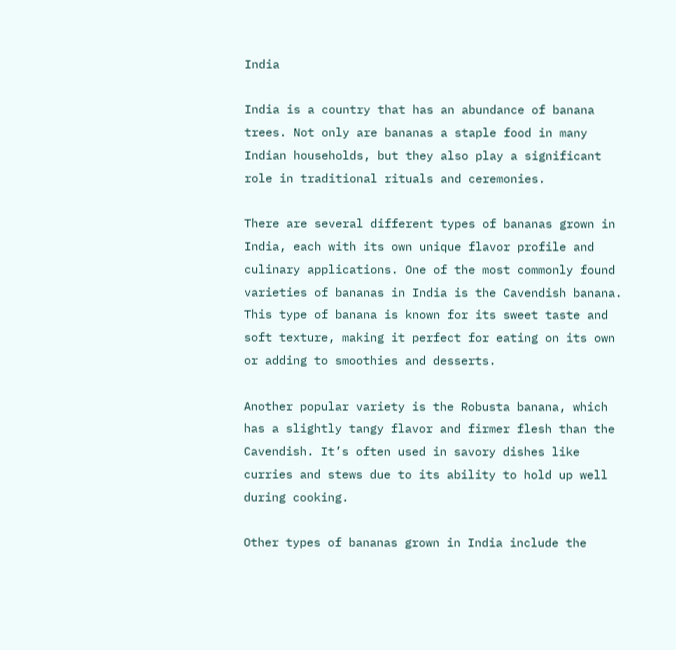India

India is a country that has an abundance of banana trees. Not only are bananas a staple food in many Indian households, but they also play a significant role in traditional rituals and ceremonies.

There are several different types of bananas grown in India, each with its own unique flavor profile and culinary applications. One of the most commonly found varieties of bananas in India is the Cavendish banana. This type of banana is known for its sweet taste and soft texture, making it perfect for eating on its own or adding to smoothies and desserts.

Another popular variety is the Robusta banana, which has a slightly tangy flavor and firmer flesh than the Cavendish. It’s often used in savory dishes like curries and stews due to its ability to hold up well during cooking.

Other types of bananas grown in India include the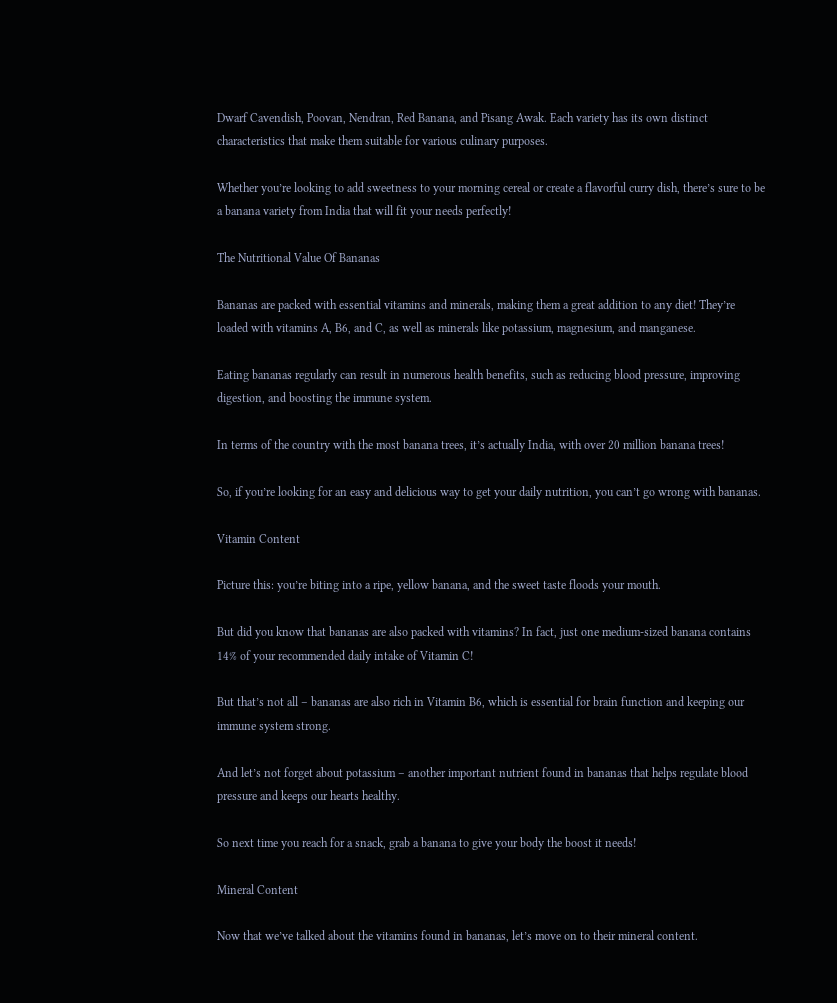Dwarf Cavendish, Poovan, Nendran, Red Banana, and Pisang Awak. Each variety has its own distinct characteristics that make them suitable for various culinary purposes.

Whether you’re looking to add sweetness to your morning cereal or create a flavorful curry dish, there’s sure to be a banana variety from India that will fit your needs perfectly!

The Nutritional Value Of Bananas

Bananas are packed with essential vitamins and minerals, making them a great addition to any diet! They’re loaded with vitamins A, B6, and C, as well as minerals like potassium, magnesium, and manganese.

Eating bananas regularly can result in numerous health benefits, such as reducing blood pressure, improving digestion, and boosting the immune system.

In terms of the country with the most banana trees, it’s actually India, with over 20 million banana trees!

So, if you’re looking for an easy and delicious way to get your daily nutrition, you can’t go wrong with bananas.

Vitamin Content

Picture this: you’re biting into a ripe, yellow banana, and the sweet taste floods your mouth.

But did you know that bananas are also packed with vitamins? In fact, just one medium-sized banana contains 14% of your recommended daily intake of Vitamin C!

But that’s not all – bananas are also rich in Vitamin B6, which is essential for brain function and keeping our immune system strong.

And let’s not forget about potassium – another important nutrient found in bananas that helps regulate blood pressure and keeps our hearts healthy.

So next time you reach for a snack, grab a banana to give your body the boost it needs!

Mineral Content

Now that we’ve talked about the vitamins found in bananas, let’s move on to their mineral content.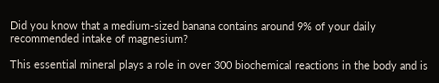Did you know that a medium-sized banana contains around 9% of your daily recommended intake of magnesium?

This essential mineral plays a role in over 300 biochemical reactions in the body and is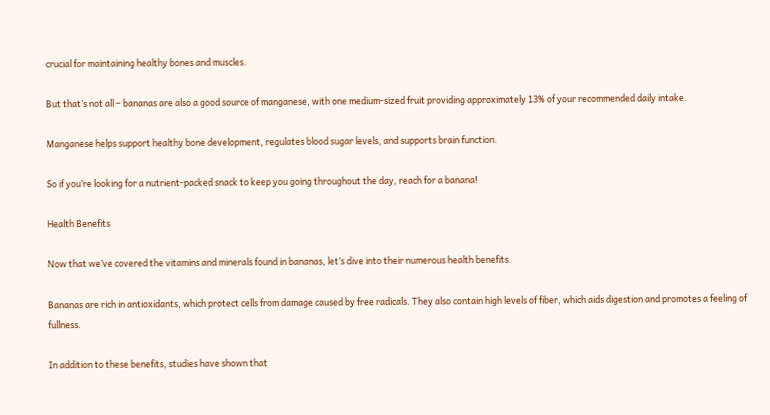crucial for maintaining healthy bones and muscles.

But that’s not all – bananas are also a good source of manganese, with one medium-sized fruit providing approximately 13% of your recommended daily intake.

Manganese helps support healthy bone development, regulates blood sugar levels, and supports brain function.

So if you’re looking for a nutrient-packed snack to keep you going throughout the day, reach for a banana!

Health Benefits

Now that we’ve covered the vitamins and minerals found in bananas, let’s dive into their numerous health benefits.

Bananas are rich in antioxidants, which protect cells from damage caused by free radicals. They also contain high levels of fiber, which aids digestion and promotes a feeling of fullness.

In addition to these benefits, studies have shown that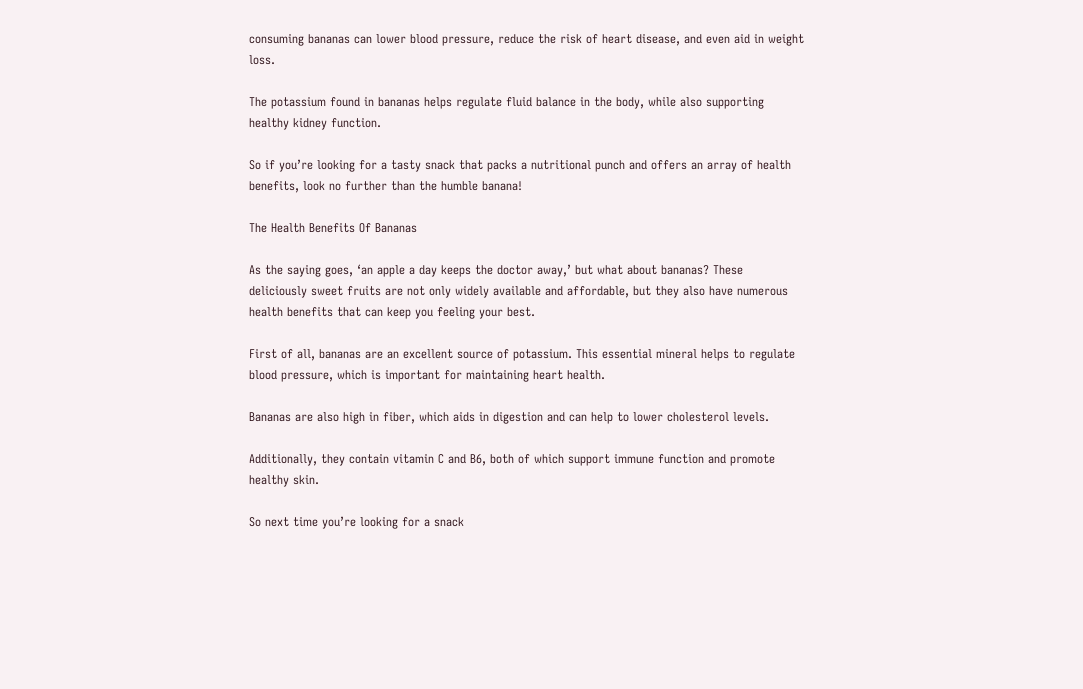consuming bananas can lower blood pressure, reduce the risk of heart disease, and even aid in weight loss.

The potassium found in bananas helps regulate fluid balance in the body, while also supporting healthy kidney function.

So if you’re looking for a tasty snack that packs a nutritional punch and offers an array of health benefits, look no further than the humble banana!

The Health Benefits Of Bananas

As the saying goes, ‘an apple a day keeps the doctor away,’ but what about bananas? These deliciously sweet fruits are not only widely available and affordable, but they also have numerous health benefits that can keep you feeling your best.

First of all, bananas are an excellent source of potassium. This essential mineral helps to regulate blood pressure, which is important for maintaining heart health.

Bananas are also high in fiber, which aids in digestion and can help to lower cholesterol levels.

Additionally, they contain vitamin C and B6, both of which support immune function and promote healthy skin.

So next time you’re looking for a snack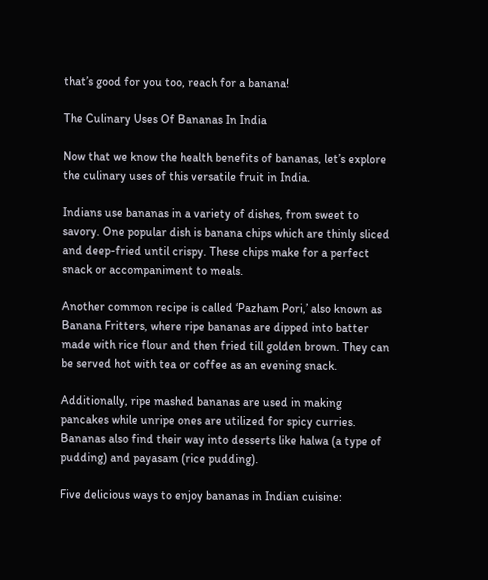that’s good for you too, reach for a banana!

The Culinary Uses Of Bananas In India

Now that we know the health benefits of bananas, let’s explore the culinary uses of this versatile fruit in India.

Indians use bananas in a variety of dishes, from sweet to savory. One popular dish is banana chips which are thinly sliced and deep-fried until crispy. These chips make for a perfect snack or accompaniment to meals.

Another common recipe is called ‘Pazham Pori,’ also known as Banana Fritters, where ripe bananas are dipped into batter made with rice flour and then fried till golden brown. They can be served hot with tea or coffee as an evening snack.

Additionally, ripe mashed bananas are used in making pancakes while unripe ones are utilized for spicy curries. Bananas also find their way into desserts like halwa (a type of pudding) and payasam (rice pudding).

Five delicious ways to enjoy bananas in Indian cuisine: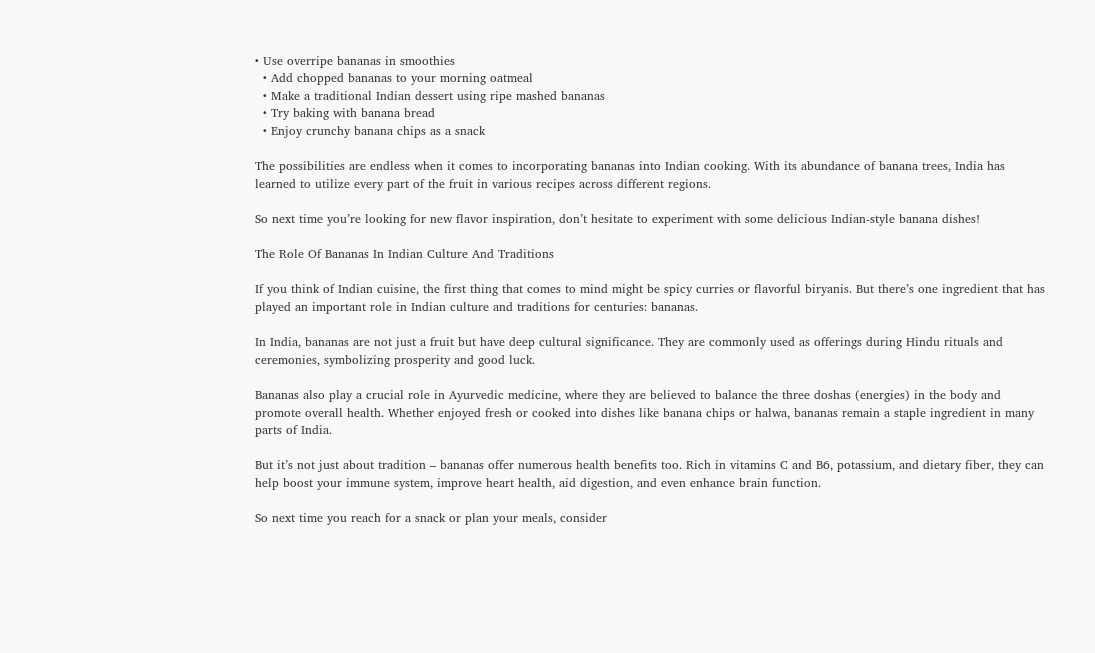• Use overripe bananas in smoothies
  • Add chopped bananas to your morning oatmeal
  • Make a traditional Indian dessert using ripe mashed bananas
  • Try baking with banana bread
  • Enjoy crunchy banana chips as a snack

The possibilities are endless when it comes to incorporating bananas into Indian cooking. With its abundance of banana trees, India has learned to utilize every part of the fruit in various recipes across different regions.

So next time you’re looking for new flavor inspiration, don’t hesitate to experiment with some delicious Indian-style banana dishes!

The Role Of Bananas In Indian Culture And Traditions

If you think of Indian cuisine, the first thing that comes to mind might be spicy curries or flavorful biryanis. But there’s one ingredient that has played an important role in Indian culture and traditions for centuries: bananas.

In India, bananas are not just a fruit but have deep cultural significance. They are commonly used as offerings during Hindu rituals and ceremonies, symbolizing prosperity and good luck.

Bananas also play a crucial role in Ayurvedic medicine, where they are believed to balance the three doshas (energies) in the body and promote overall health. Whether enjoyed fresh or cooked into dishes like banana chips or halwa, bananas remain a staple ingredient in many parts of India.

But it’s not just about tradition – bananas offer numerous health benefits too. Rich in vitamins C and B6, potassium, and dietary fiber, they can help boost your immune system, improve heart health, aid digestion, and even enhance brain function.

So next time you reach for a snack or plan your meals, consider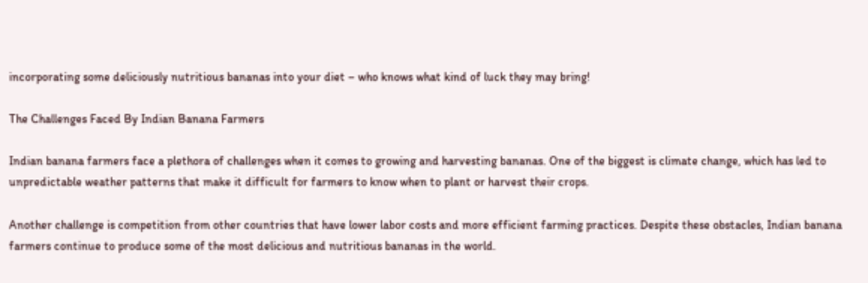incorporating some deliciously nutritious bananas into your diet – who knows what kind of luck they may bring!

The Challenges Faced By Indian Banana Farmers

Indian banana farmers face a plethora of challenges when it comes to growing and harvesting bananas. One of the biggest is climate change, which has led to unpredictable weather patterns that make it difficult for farmers to know when to plant or harvest their crops.

Another challenge is competition from other countries that have lower labor costs and more efficient farming practices. Despite these obstacles, Indian banana farmers continue to produce some of the most delicious and nutritious bananas in the world.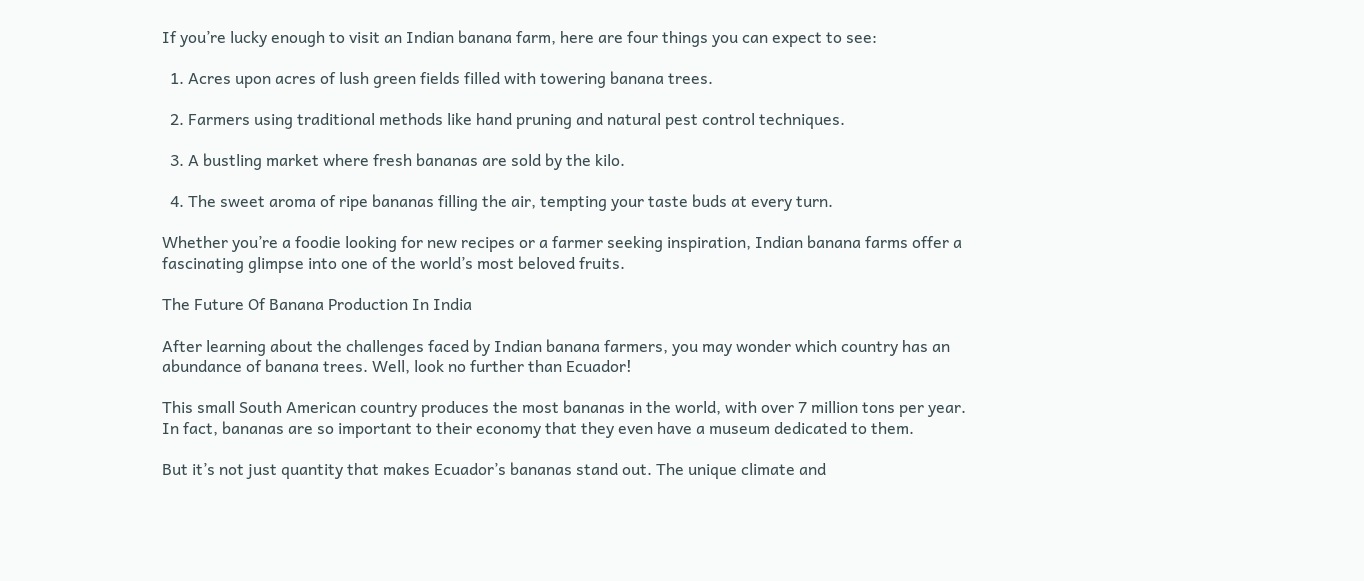If you’re lucky enough to visit an Indian banana farm, here are four things you can expect to see:

  1. Acres upon acres of lush green fields filled with towering banana trees.

  2. Farmers using traditional methods like hand pruning and natural pest control techniques.

  3. A bustling market where fresh bananas are sold by the kilo.

  4. The sweet aroma of ripe bananas filling the air, tempting your taste buds at every turn.

Whether you’re a foodie looking for new recipes or a farmer seeking inspiration, Indian banana farms offer a fascinating glimpse into one of the world’s most beloved fruits.

The Future Of Banana Production In India

After learning about the challenges faced by Indian banana farmers, you may wonder which country has an abundance of banana trees. Well, look no further than Ecuador!

This small South American country produces the most bananas in the world, with over 7 million tons per year. In fact, bananas are so important to their economy that they even have a museum dedicated to them.

But it’s not just quantity that makes Ecuador’s bananas stand out. The unique climate and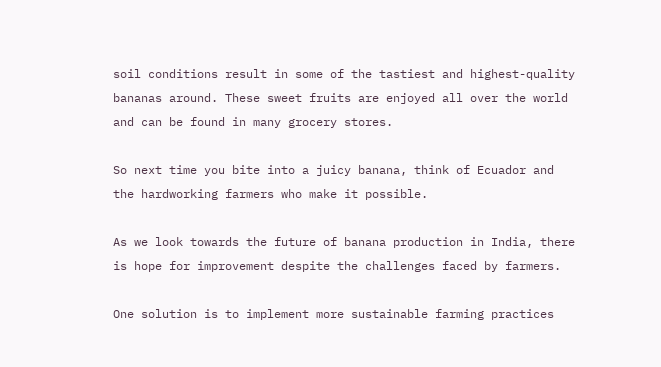soil conditions result in some of the tastiest and highest-quality bananas around. These sweet fruits are enjoyed all over the world and can be found in many grocery stores.

So next time you bite into a juicy banana, think of Ecuador and the hardworking farmers who make it possible.

As we look towards the future of banana production in India, there is hope for improvement despite the challenges faced by farmers.

One solution is to implement more sustainable farming practices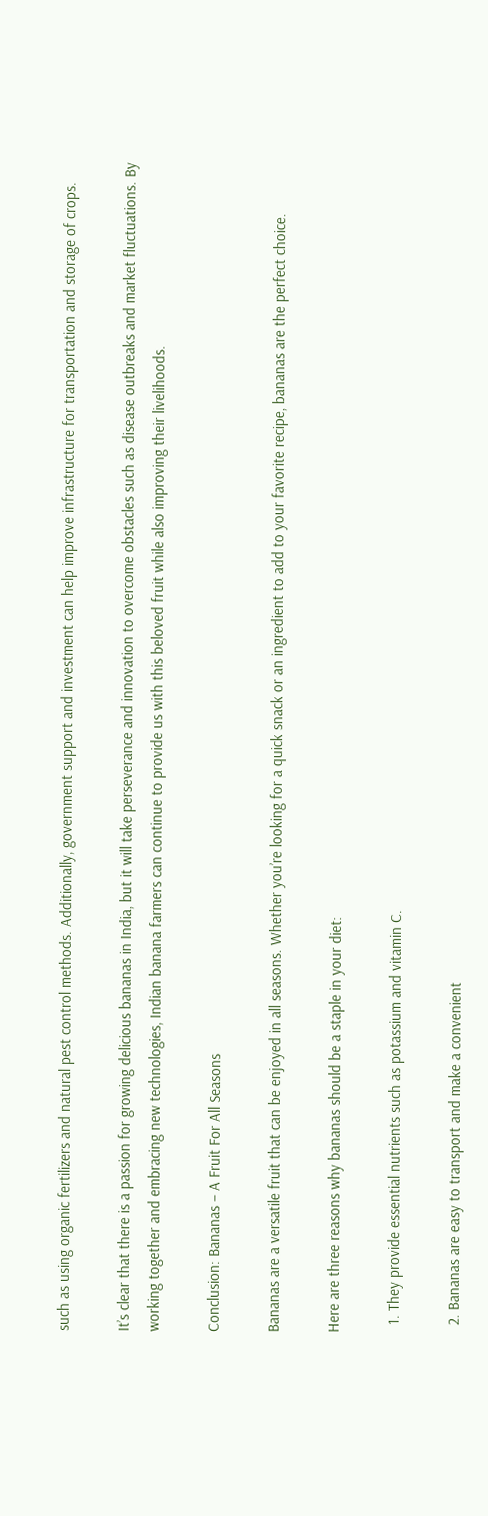such as using organic fertilizers and natural pest control methods. Additionally, government support and investment can help improve infrastructure for transportation and storage of crops.

It’s clear that there is a passion for growing delicious bananas in India, but it will take perseverance and innovation to overcome obstacles such as disease outbreaks and market fluctuations. By working together and embracing new technologies, Indian banana farmers can continue to provide us with this beloved fruit while also improving their livelihoods.

Conclusion: Bananas – A Fruit For All Seasons

Bananas are a versatile fruit that can be enjoyed in all seasons. Whether you’re looking for a quick snack or an ingredient to add to your favorite recipe, bananas are the perfect choice.

Here are three reasons why bananas should be a staple in your diet:

  1. They provide essential nutrients such as potassium and vitamin C.

  2. Bananas are easy to transport and make a convenient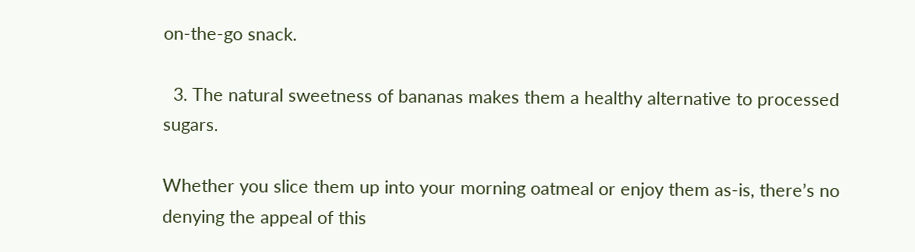on-the-go snack.

  3. The natural sweetness of bananas makes them a healthy alternative to processed sugars.

Whether you slice them up into your morning oatmeal or enjoy them as-is, there’s no denying the appeal of this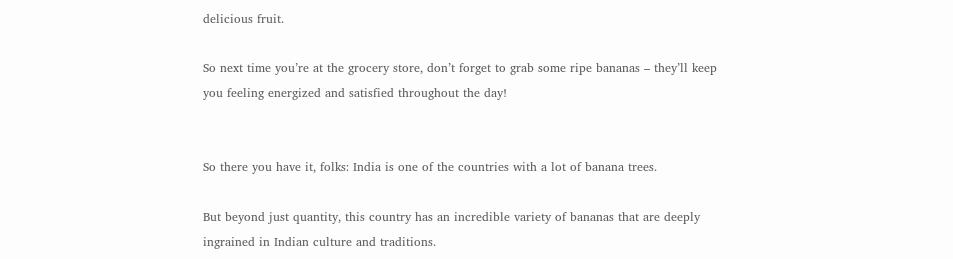delicious fruit.

So next time you’re at the grocery store, don’t forget to grab some ripe bananas – they’ll keep you feeling energized and satisfied throughout the day!


So there you have it, folks: India is one of the countries with a lot of banana trees.

But beyond just quantity, this country has an incredible variety of bananas that are deeply ingrained in Indian culture and traditions.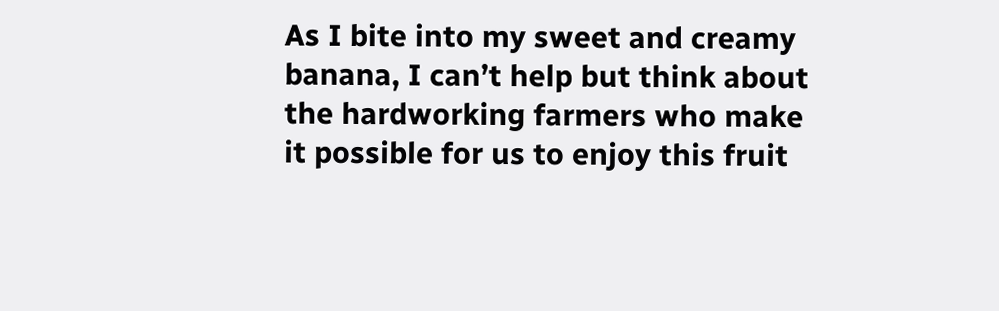As I bite into my sweet and creamy banana, I can’t help but think about the hardworking farmers who make it possible for us to enjoy this fruit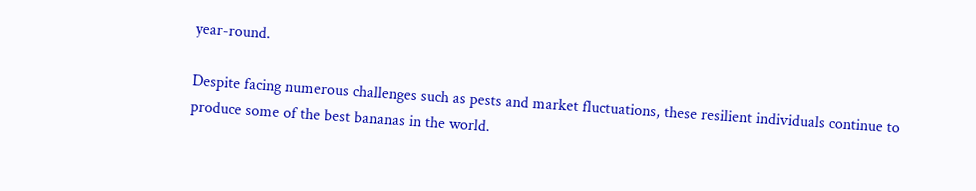year-round.

Despite facing numerous challenges such as pests and market fluctuations, these resilient individuals continue to produce some of the best bananas in the world.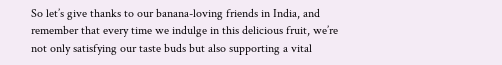So let’s give thanks to our banana-loving friends in India, and remember that every time we indulge in this delicious fruit, we’re not only satisfying our taste buds but also supporting a vital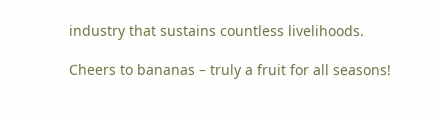industry that sustains countless livelihoods.

Cheers to bananas – truly a fruit for all seasons!